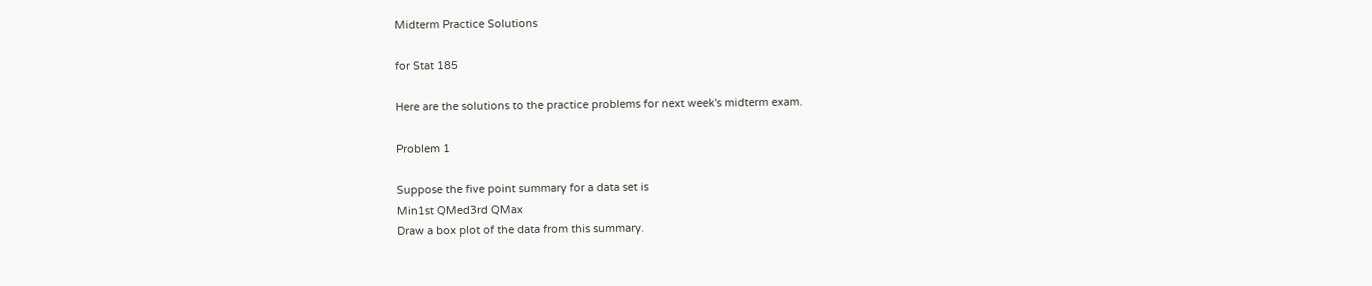Midterm Practice Solutions

for Stat 185

Here are the solutions to the practice problems for next week's midterm exam.

Problem 1

Suppose the five point summary for a data set is
Min1st QMed3rd QMax
Draw a box plot of the data from this summary.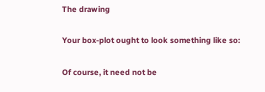The drawing

Your box-plot ought to look something like so:

Of course, it need not be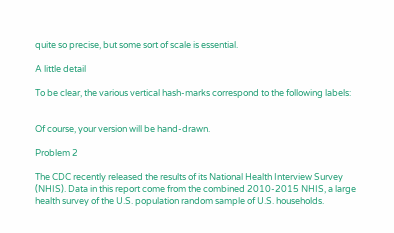quite so precise, but some sort of scale is essential.

A little detail

To be clear, the various vertical hash-marks correspond to the following labels:


Of course, your version will be hand-drawn.

Problem 2

The CDC recently released the results of its National Health Interview Survey (NHIS). Data in this report come from the combined 2010-2015 NHIS, a large health survey of the U.S. population random sample of U.S. households.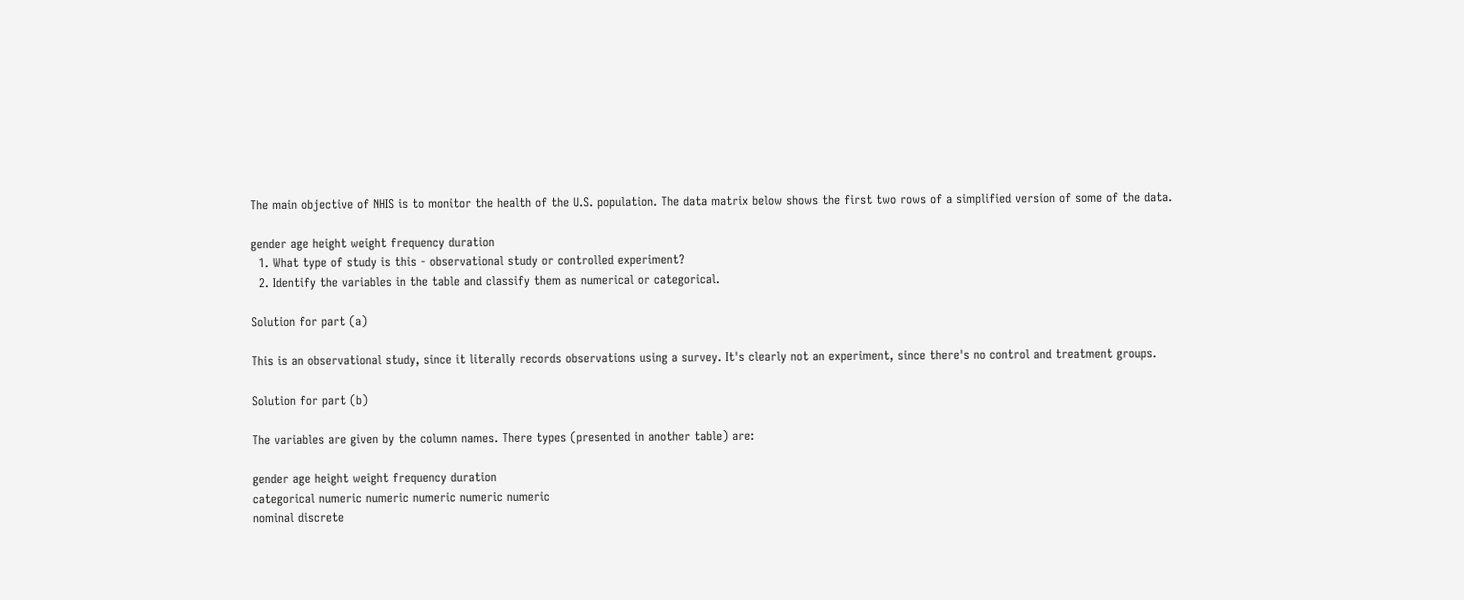The main objective of NHIS is to monitor the health of the U.S. population. The data matrix below shows the first two rows of a simplified version of some of the data.

gender age height weight frequency duration
  1. What type of study is this - observational study or controlled experiment?
  2. Identify the variables in the table and classify them as numerical or categorical.

Solution for part (a)

This is an observational study, since it literally records observations using a survey. It's clearly not an experiment, since there's no control and treatment groups.

Solution for part (b)

The variables are given by the column names. There types (presented in another table) are:

gender age height weight frequency duration
categorical numeric numeric numeric numeric numeric
nominal discrete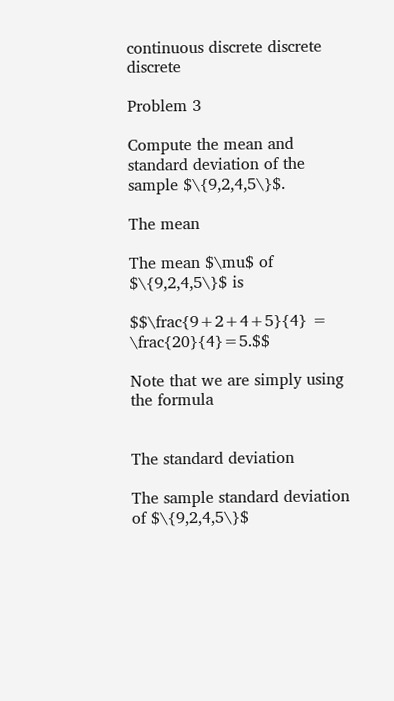continuous discrete discrete discrete

Problem 3

Compute the mean and standard deviation of the sample $\{9,2,4,5\}$.

The mean

The mean $\mu$ of $\{9,2,4,5\}$ is

$$\frac{9+2+4+5}{4} = \frac{20}{4}=5.$$

Note that we are simply using the formula


The standard deviation

The sample standard deviation of $\{9,2,4,5\}$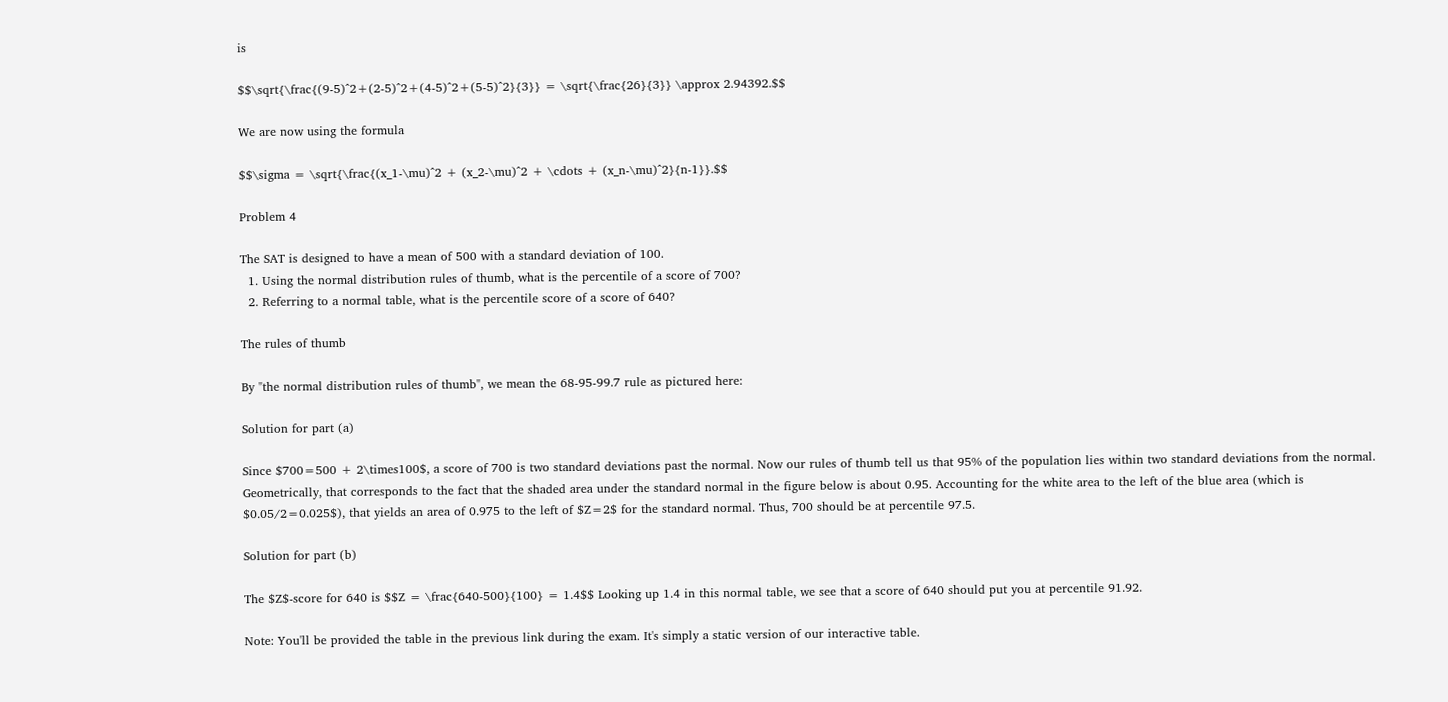is

$$\sqrt{\frac{(9-5)^2+(2-5)^2+(4-5)^2+(5-5)^2}{3}} = \sqrt{\frac{26}{3}} \approx 2.94392.$$

We are now using the formula

$$\sigma = \sqrt{\frac{(x_1-\mu)^2 + (x_2-\mu)^2 + \cdots + (x_n-\mu)^2}{n-1}}.$$

Problem 4

The SAT is designed to have a mean of 500 with a standard deviation of 100.
  1. Using the normal distribution rules of thumb, what is the percentile of a score of 700?
  2. Referring to a normal table, what is the percentile score of a score of 640?

The rules of thumb

By "the normal distribution rules of thumb", we mean the 68-95-99.7 rule as pictured here:

Solution for part (a)

Since $700=500 + 2\times100$, a score of 700 is two standard deviations past the normal. Now our rules of thumb tell us that 95% of the population lies within two standard deviations from the normal. Geometrically, that corresponds to the fact that the shaded area under the standard normal in the figure below is about 0.95. Accounting for the white area to the left of the blue area (which is $0.05/2=0.025$), that yields an area of 0.975 to the left of $Z=2$ for the standard normal. Thus, 700 should be at percentile 97.5.

Solution for part (b)

The $Z$-score for 640 is $$Z = \frac{640-500}{100} = 1.4$$ Looking up 1.4 in this normal table, we see that a score of 640 should put you at percentile 91.92.

Note: You'll be provided the table in the previous link during the exam. It's simply a static version of our interactive table.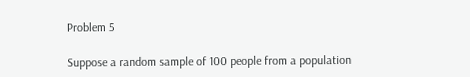Problem 5

Suppose a random sample of 100 people from a population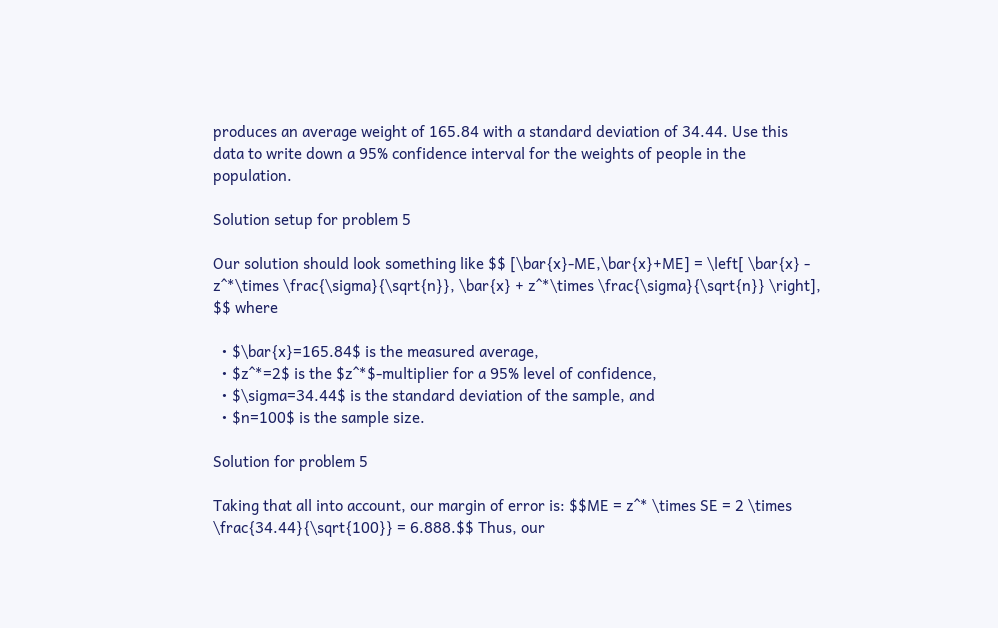produces an average weight of 165.84 with a standard deviation of 34.44. Use this data to write down a 95% confidence interval for the weights of people in the population.

Solution setup for problem 5

Our solution should look something like $$ [\bar{x}-ME,\bar{x}+ME] = \left[ \bar{x} - z^*\times \frac{\sigma}{\sqrt{n}}, \bar{x} + z^*\times \frac{\sigma}{\sqrt{n}} \right], $$ where

  • $\bar{x}=165.84$ is the measured average,
  • $z^*=2$ is the $z^*$-multiplier for a 95% level of confidence,
  • $\sigma=34.44$ is the standard deviation of the sample, and
  • $n=100$ is the sample size.

Solution for problem 5

Taking that all into account, our margin of error is: $$ME = z^* \times SE = 2 \times \frac{34.44}{\sqrt{100}} = 6.888.$$ Thus, our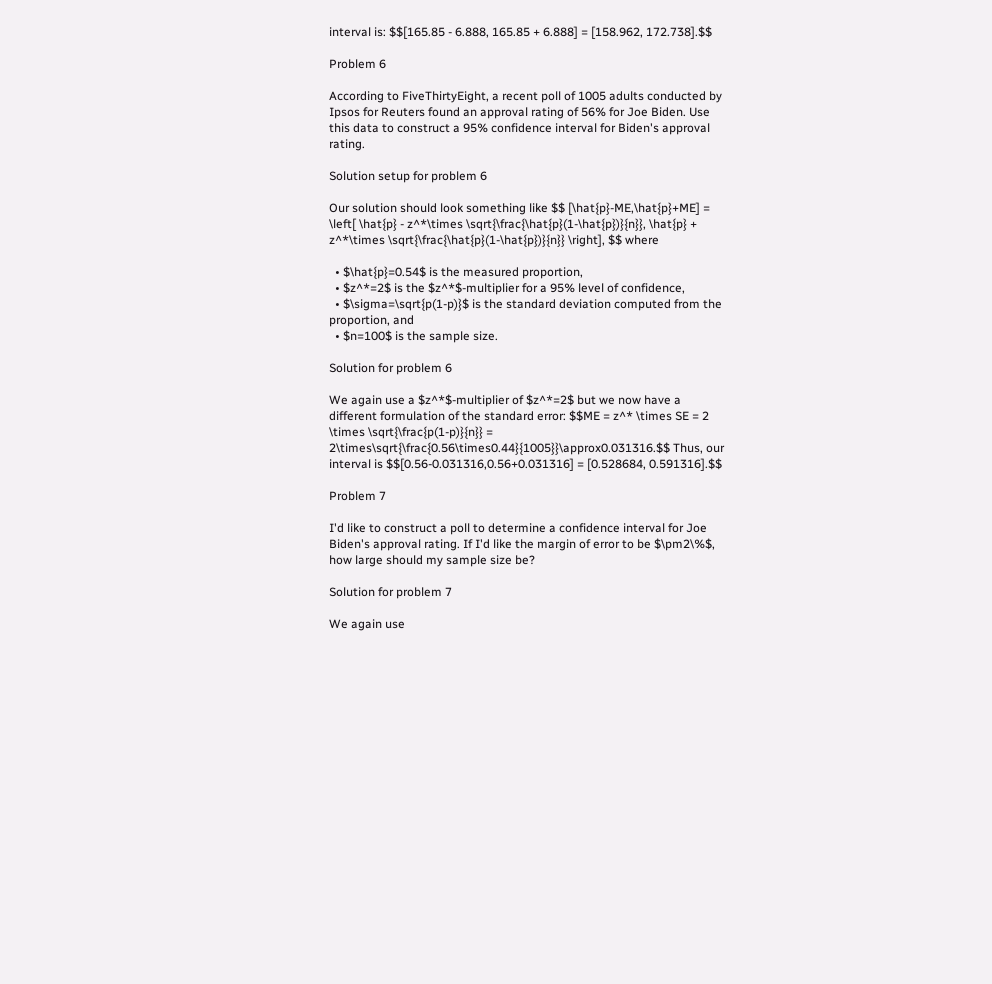interval is: $$[165.85 - 6.888, 165.85 + 6.888] = [158.962, 172.738].$$

Problem 6

According to FiveThirtyEight, a recent poll of 1005 adults conducted by Ipsos for Reuters found an approval rating of 56% for Joe Biden. Use this data to construct a 95% confidence interval for Biden's approval rating.

Solution setup for problem 6

Our solution should look something like $$ [\hat{p}-ME,\hat{p}+ME] = \left[ \hat{p} - z^*\times \sqrt{\frac{\hat{p}(1-\hat{p})}{n}}, \hat{p} + z^*\times \sqrt{\frac{\hat{p}(1-\hat{p})}{n}} \right], $$ where

  • $\hat{p}=0.54$ is the measured proportion,
  • $z^*=2$ is the $z^*$-multiplier for a 95% level of confidence,
  • $\sigma=\sqrt{p(1-p)}$ is the standard deviation computed from the proportion, and
  • $n=100$ is the sample size.

Solution for problem 6

We again use a $z^*$-multiplier of $z^*=2$ but we now have a different formulation of the standard error: $$ME = z^* \times SE = 2 \times \sqrt{\frac{p(1-p)}{n}} = 2\times\sqrt{\frac{0.56\times0.44}{1005}}\approx0.031316.$$ Thus, our interval is $$[0.56-0.031316,0.56+0.031316] = [0.528684, 0.591316].$$

Problem 7

I'd like to construct a poll to determine a confidence interval for Joe Biden's approval rating. If I'd like the margin of error to be $\pm2\%$, how large should my sample size be?

Solution for problem 7

We again use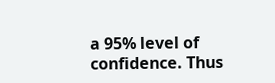a 95% level of confidence. Thus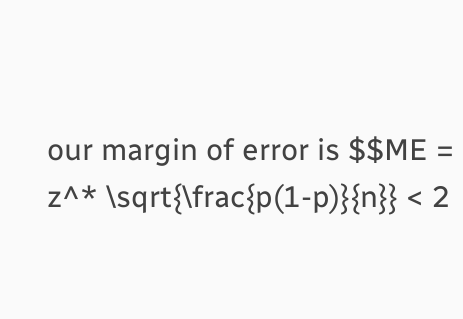our margin of error is $$ME = z^* \sqrt{\frac{p(1-p)}{n}} < 2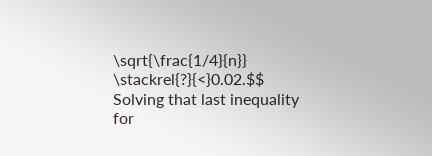\sqrt{\frac{1/4}{n}} \stackrel{?}{<}0.02.$$ Solving that last inequality for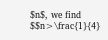$n$, we find $$n>\frac{1}{4}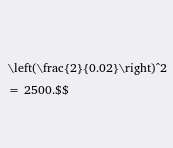\left(\frac{2}{0.02}\right)^2 = 2500.$$